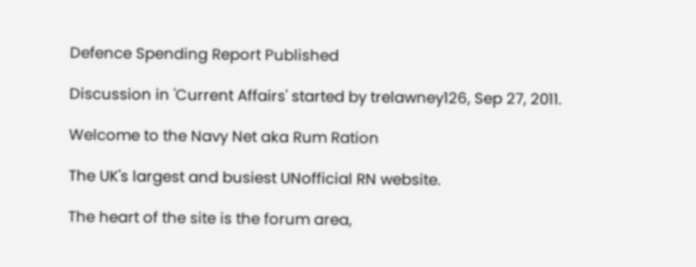Defence Spending Report Published

Discussion in 'Current Affairs' started by trelawney126, Sep 27, 2011.

Welcome to the Navy Net aka Rum Ration

The UK's largest and busiest UNofficial RN website.

The heart of the site is the forum area,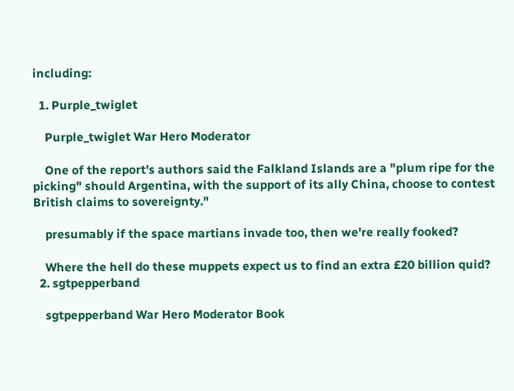including:

  1. Purple_twiglet

    Purple_twiglet War Hero Moderator

    One of the report's authors said the Falkland Islands are a "plum ripe for the picking" should Argentina, with the support of its ally China, choose to contest British claims to sovereignty."

    presumably if the space martians invade too, then we're really fooked?

    Where the hell do these muppets expect us to find an extra £20 billion quid?
  2. sgtpepperband

    sgtpepperband War Hero Moderator Book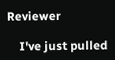Reviewer

    I've just pulled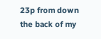23p from down the back of my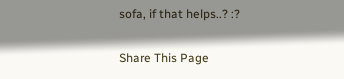sofa, if that helps..? :?

Share This Page